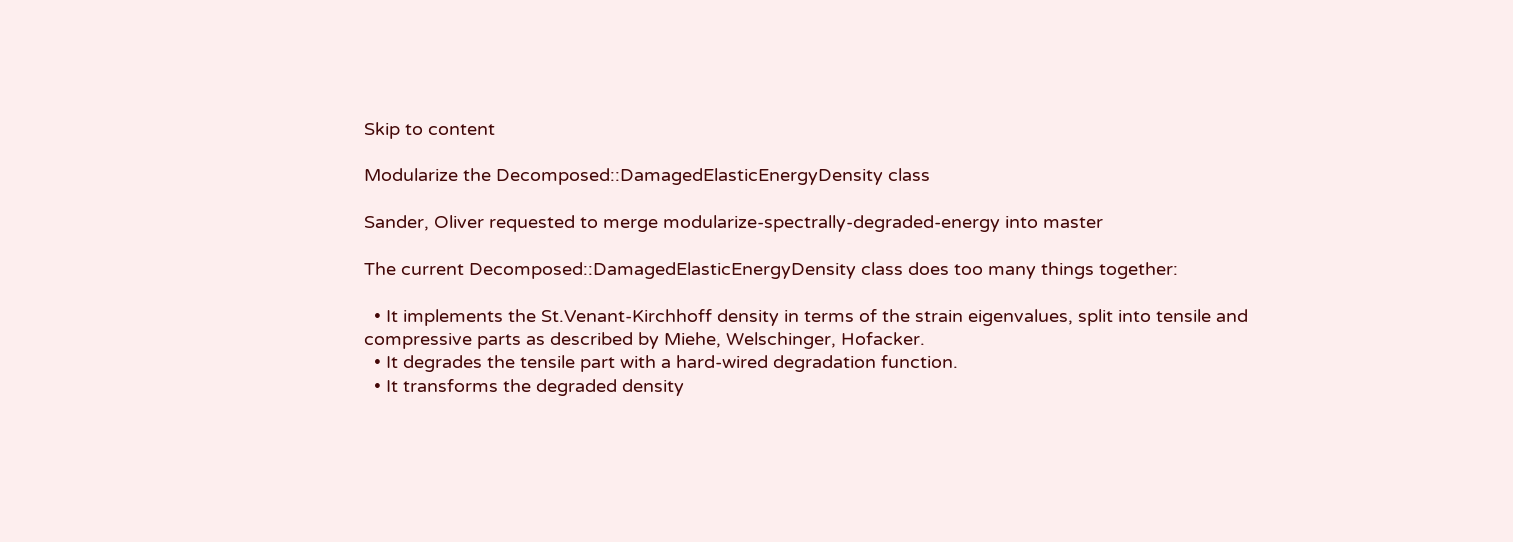Skip to content

Modularize the Decomposed::DamagedElasticEnergyDensity class

Sander, Oliver requested to merge modularize-spectrally-degraded-energy into master

The current Decomposed::DamagedElasticEnergyDensity class does too many things together:

  • It implements the St.Venant-Kirchhoff density in terms of the strain eigenvalues, split into tensile and compressive parts as described by Miehe, Welschinger, Hofacker.
  • It degrades the tensile part with a hard-wired degradation function.
  • It transforms the degraded density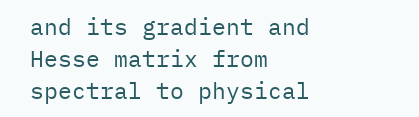and its gradient and Hesse matrix from spectral to physical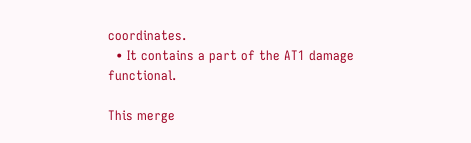coordinates.
  • It contains a part of the AT1 damage functional.

This merge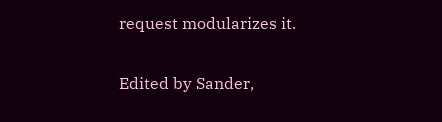request modularizes it.

Edited by Sander,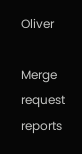Oliver

Merge request reports